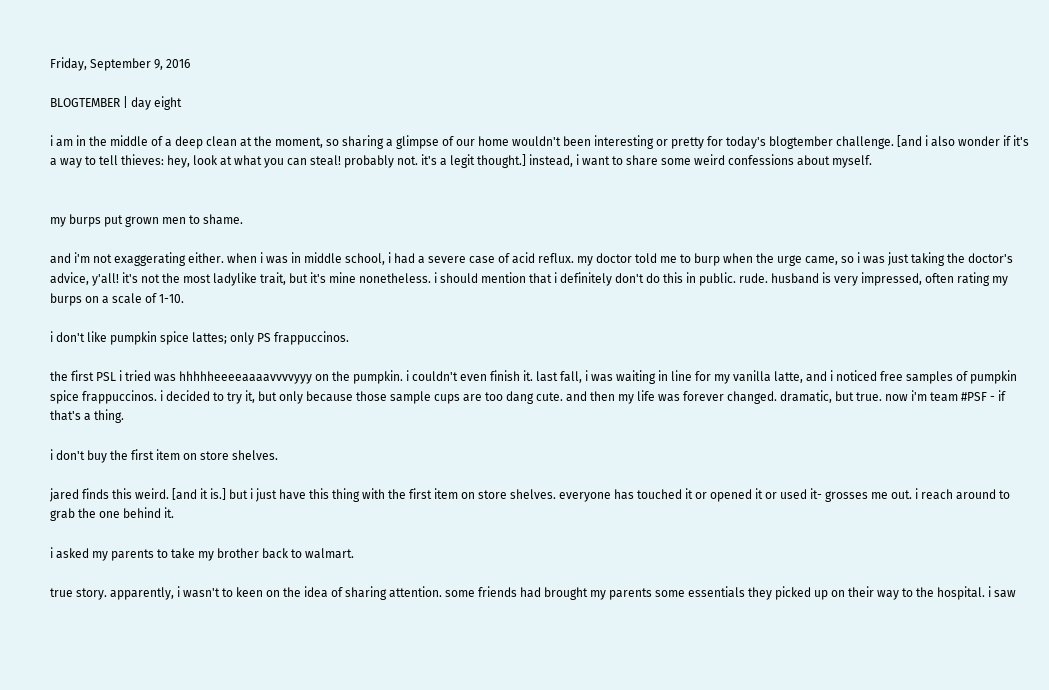Friday, September 9, 2016

BLOGTEMBER | day eight

i am in the middle of a deep clean at the moment, so sharing a glimpse of our home wouldn't been interesting or pretty for today's blogtember challenge. [and i also wonder if it's a way to tell thieves: hey, look at what you can steal! probably not. it's a legit thought.] instead, i want to share some weird confessions about myself.


my burps put grown men to shame.

and i'm not exaggerating either. when i was in middle school, i had a severe case of acid reflux. my doctor told me to burp when the urge came, so i was just taking the doctor's advice, y'all! it's not the most ladylike trait, but it's mine nonetheless. i should mention that i definitely don't do this in public. rude. husband is very impressed, often rating my burps on a scale of 1-10.

i don't like pumpkin spice lattes; only PS frappuccinos.

the first PSL i tried was hhhhheeeeaaaavvvvyyy on the pumpkin. i couldn't even finish it. last fall, i was waiting in line for my vanilla latte, and i noticed free samples of pumpkin spice frappuccinos. i decided to try it, but only because those sample cups are too dang cute. and then my life was forever changed. dramatic, but true. now i'm team #PSF - if that's a thing.

i don't buy the first item on store shelves.

jared finds this weird. [and it is.] but i just have this thing with the first item on store shelves. everyone has touched it or opened it or used it- grosses me out. i reach around to grab the one behind it.

i asked my parents to take my brother back to walmart.

true story. apparently, i wasn't to keen on the idea of sharing attention. some friends had brought my parents some essentials they picked up on their way to the hospital. i saw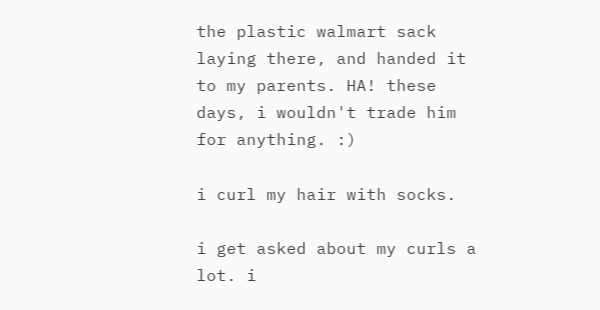the plastic walmart sack laying there, and handed it to my parents. HA! these days, i wouldn't trade him for anything. :)

i curl my hair with socks.

i get asked about my curls a lot. i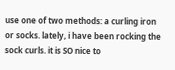use one of two methods: a curling iron or socks. lately, i have been rocking the sock curls. it is SO nice to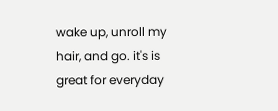wake up, unroll my hair, and go. it's is great for everyday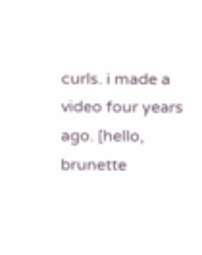curls. i made a video four years ago. [hello, brunette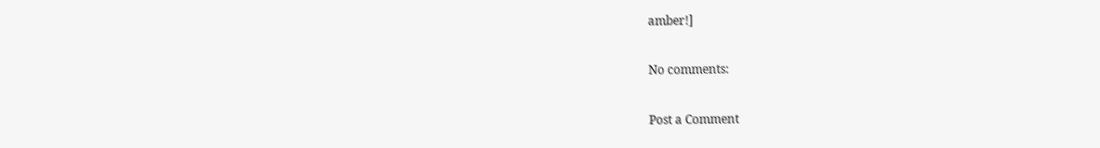amber!]

No comments:

Post a Comment